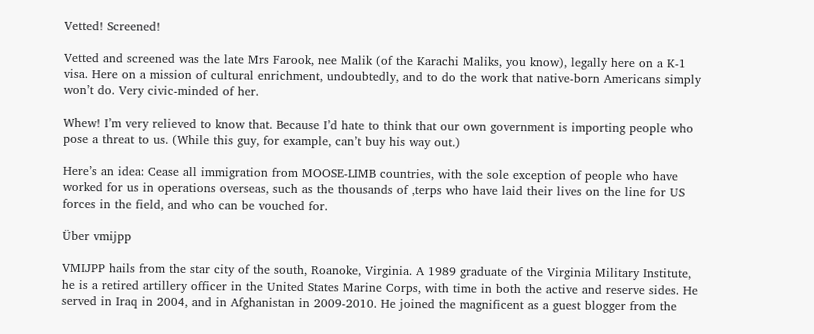Vetted! Screened!

Vetted and screened was the late Mrs Farook, nee Malik (of the Karachi Maliks, you know), legally here on a K-1 visa. Here on a mission of cultural enrichment, undoubtedly, and to do the work that native-born Americans simply won’t do. Very civic-minded of her.

Whew! I’m very relieved to know that. Because I’d hate to think that our own government is importing people who pose a threat to us. (While this guy, for example, can’t buy his way out.)

Here’s an idea: Cease all immigration from MOOSE-LIMB countries, with the sole exception of people who have worked for us in operations overseas, such as the thousands of ‚terps who have laid their lives on the line for US forces in the field, and who can be vouched for.

Über vmijpp

VMIJPP hails from the star city of the south, Roanoke, Virginia. A 1989 graduate of the Virginia Military Institute, he is a retired artillery officer in the United States Marine Corps, with time in both the active and reserve sides. He served in Iraq in 2004, and in Afghanistan in 2009-2010. He joined the magnificent as a guest blogger from the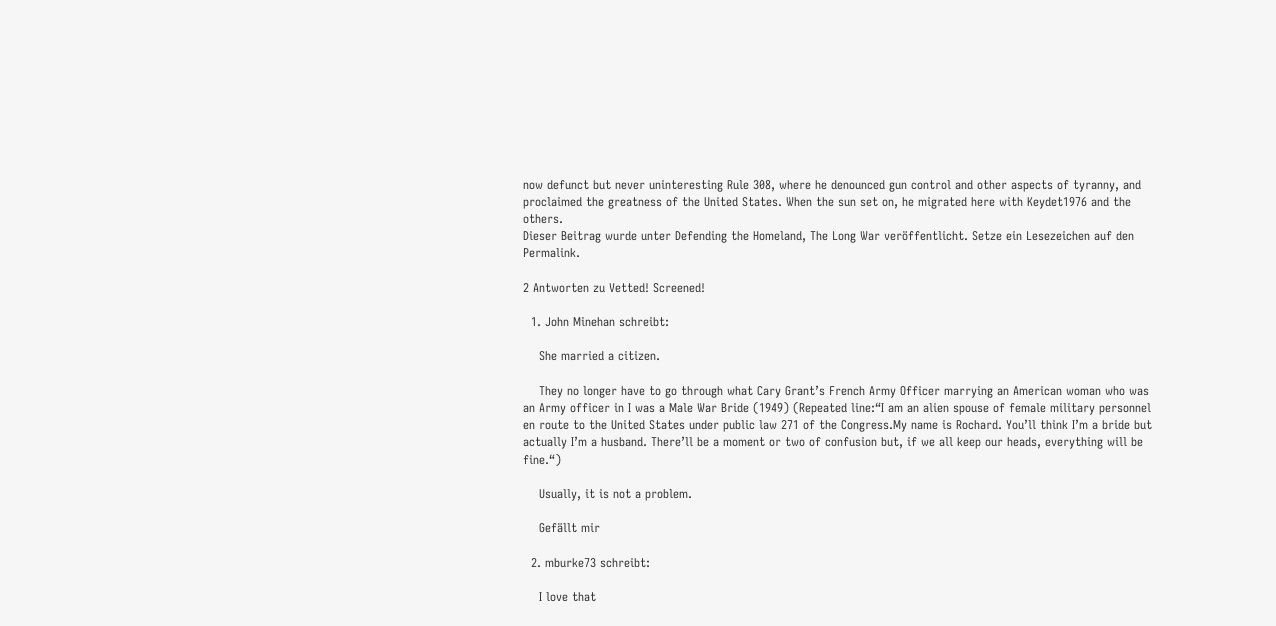now defunct but never uninteresting Rule 308, where he denounced gun control and other aspects of tyranny, and proclaimed the greatness of the United States. When the sun set on, he migrated here with Keydet1976 and the others.
Dieser Beitrag wurde unter Defending the Homeland, The Long War veröffentlicht. Setze ein Lesezeichen auf den Permalink.

2 Antworten zu Vetted! Screened!

  1. John Minehan schreibt:

    She married a citizen.

    They no longer have to go through what Cary Grant’s French Army Officer marrying an American woman who was an Army officer in I was a Male War Bride (1949) (Repeated line:“I am an alien spouse of female military personnel en route to the United States under public law 271 of the Congress.My name is Rochard. You’ll think I’m a bride but actually I’m a husband. There’ll be a moment or two of confusion but, if we all keep our heads, everything will be fine.“)

    Usually, it is not a problem.

    Gefällt mir

  2. mburke73 schreibt:

    I love that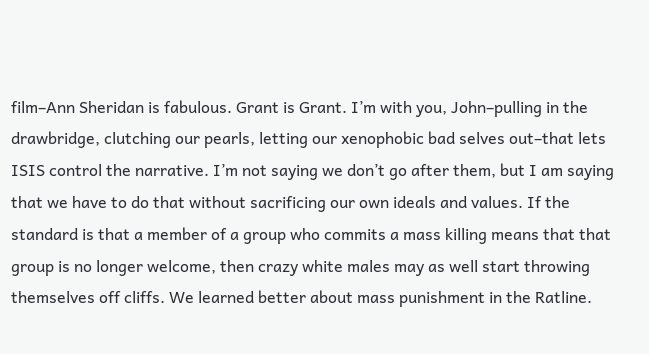film–Ann Sheridan is fabulous. Grant is Grant. I’m with you, John–pulling in the drawbridge, clutching our pearls, letting our xenophobic bad selves out–that lets ISIS control the narrative. I’m not saying we don’t go after them, but I am saying that we have to do that without sacrificing our own ideals and values. If the standard is that a member of a group who commits a mass killing means that that group is no longer welcome, then crazy white males may as well start throwing themselves off cliffs. We learned better about mass punishment in the Ratline.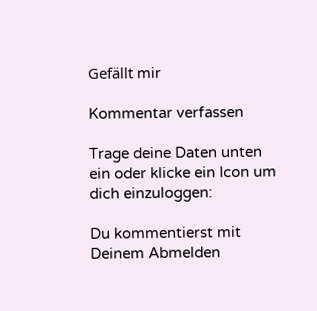Gefällt mir

Kommentar verfassen

Trage deine Daten unten ein oder klicke ein Icon um dich einzuloggen:

Du kommentierst mit Deinem Abmelden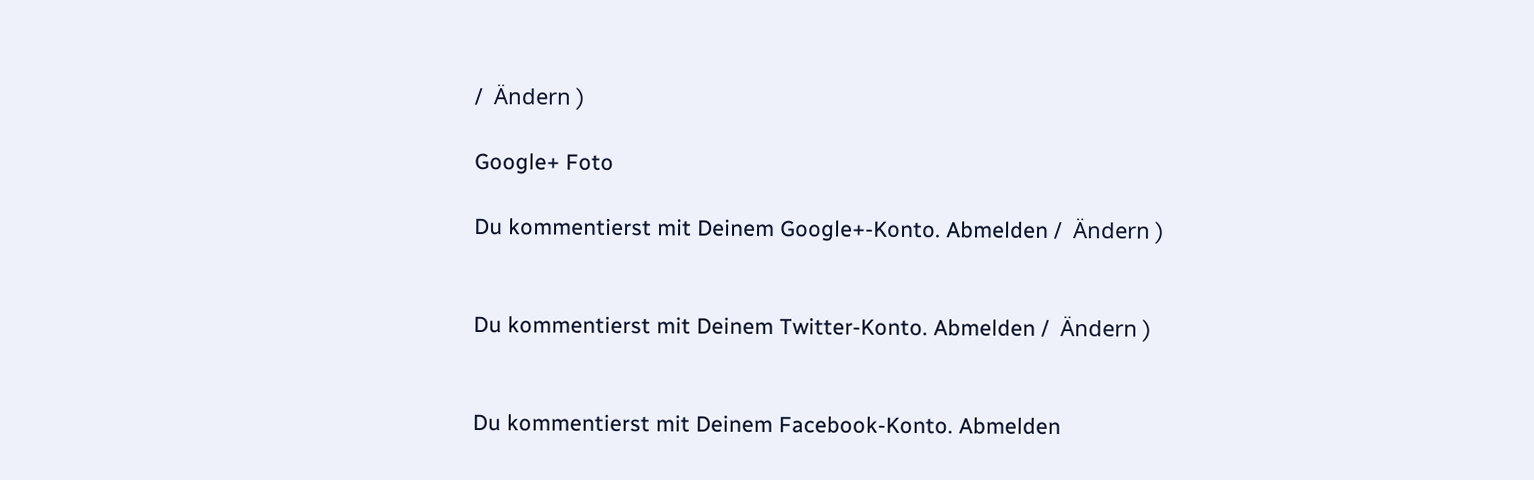/  Ändern )

Google+ Foto

Du kommentierst mit Deinem Google+-Konto. Abmelden /  Ändern )


Du kommentierst mit Deinem Twitter-Konto. Abmelden /  Ändern )


Du kommentierst mit Deinem Facebook-Konto. Abmelden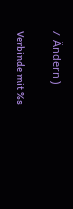/  Ändern )

Verbinde mit %s